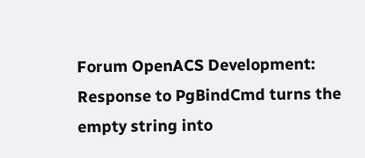Forum OpenACS Development: Response to PgBindCmd turns the empty string into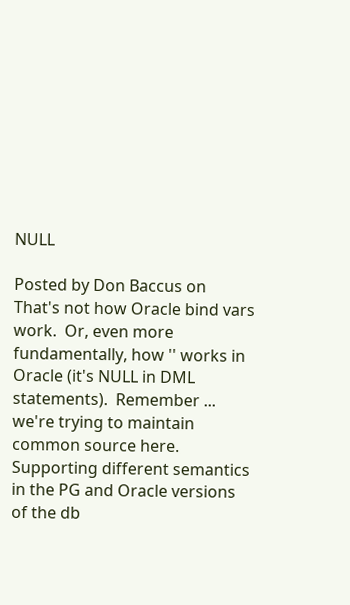NULL

Posted by Don Baccus on
That's not how Oracle bind vars work.  Or, even more fundamentally, how '' works in Oracle (it's NULL in DML statements).  Remember ... we're trying to maintain common source here.  Supporting different semantics in the PG and Oracle versions of the db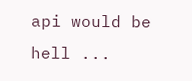api would be hell ...